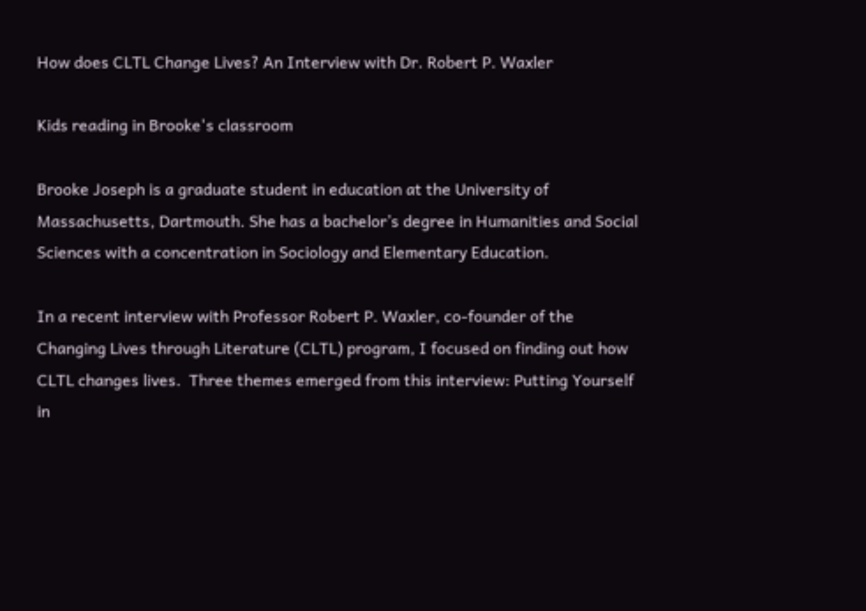How does CLTL Change Lives? An Interview with Dr. Robert P. Waxler

Kids reading in Brooke's classroom

Brooke Joseph is a graduate student in education at the University of Massachusetts, Dartmouth. She has a bachelor’s degree in Humanities and Social Sciences with a concentration in Sociology and Elementary Education.

In a recent interview with Professor Robert P. Waxler, co-founder of the Changing Lives through Literature (CLTL) program, I focused on finding out how CLTL changes lives.  Three themes emerged from this interview: Putting Yourself in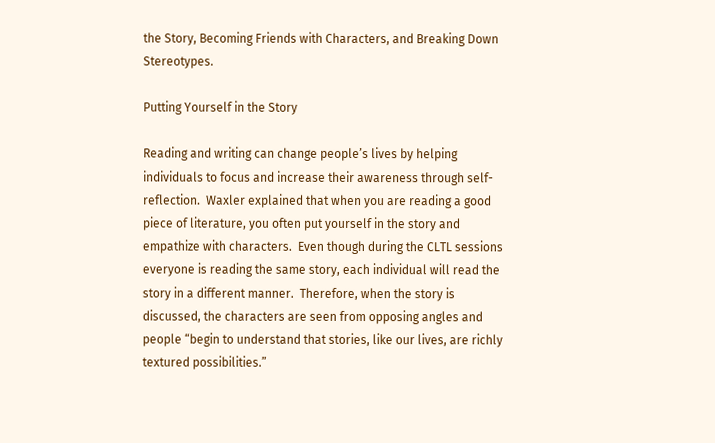the Story, Becoming Friends with Characters, and Breaking Down Stereotypes.

Putting Yourself in the Story

Reading and writing can change people’s lives by helping individuals to focus and increase their awareness through self-reflection.  Waxler explained that when you are reading a good piece of literature, you often put yourself in the story and empathize with characters.  Even though during the CLTL sessions everyone is reading the same story, each individual will read the story in a different manner.  Therefore, when the story is discussed, the characters are seen from opposing angles and people “begin to understand that stories, like our lives, are richly textured possibilities.”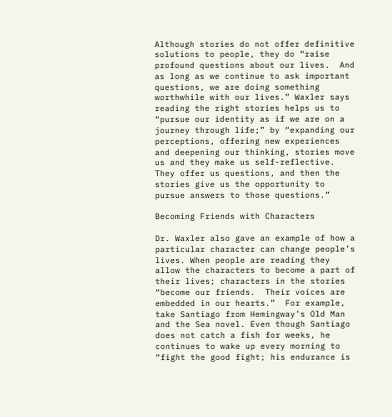Although stories do not offer definitive solutions to people, they do “raise profound questions about our lives.  And as long as we continue to ask important questions, we are doing something worthwhile with our lives.” Waxler says reading the right stories helps us to “pursue our identity as if we are on a journey through life;” by “expanding our perceptions, offering new experiences and deepening our thinking, stories move us and they make us self-reflective. They offer us questions, and then the stories give us the opportunity to pursue answers to those questions.”

Becoming Friends with Characters

Dr. Waxler also gave an example of how a particular character can change people’s lives. When people are reading they allow the characters to become a part of their lives; characters in the stories “become our friends.  Their voices are embedded in our hearts.”  For example, take Santiago from Hemingway’s Old Man and the Sea novel. Even though Santiago does not catch a fish for weeks, he continues to wake up every morning to “fight the good fight; his endurance is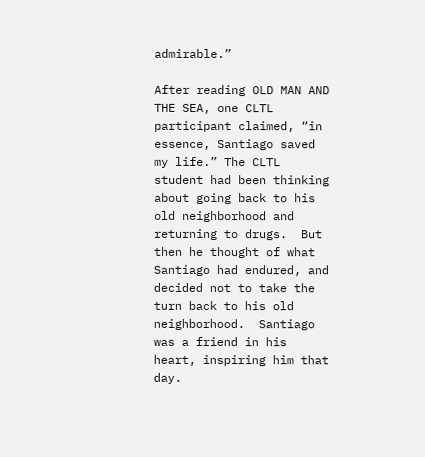admirable.”

After reading OLD MAN AND THE SEA, one CLTL participant claimed, “in essence, Santiago saved my life.” The CLTL student had been thinking about going back to his old neighborhood and returning to drugs.  But then he thought of what Santiago had endured, and decided not to take the turn back to his old neighborhood.  Santiago was a friend in his heart, inspiring him that day.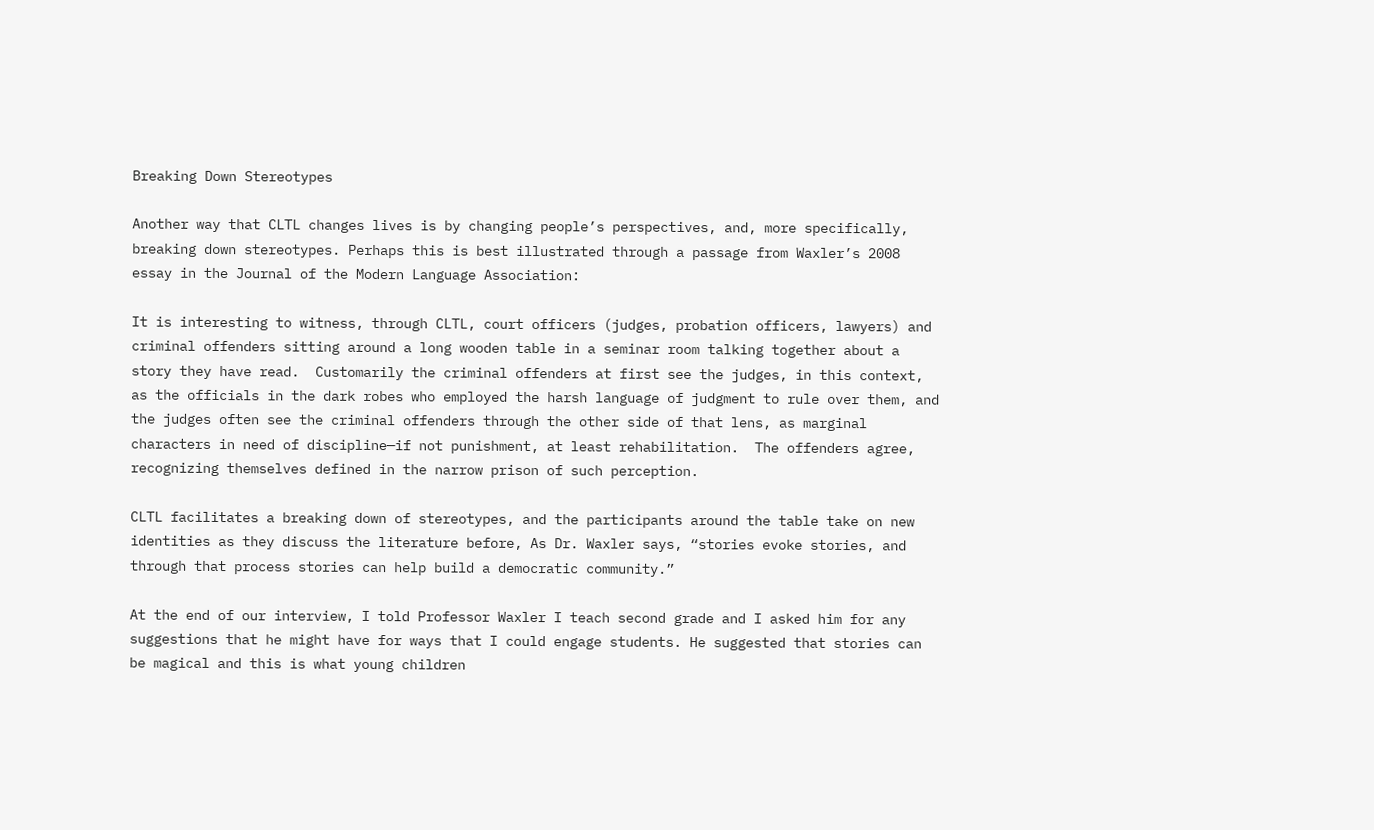Breaking Down Stereotypes

Another way that CLTL changes lives is by changing people’s perspectives, and, more specifically, breaking down stereotypes. Perhaps this is best illustrated through a passage from Waxler’s 2008 essay in the Journal of the Modern Language Association:

It is interesting to witness, through CLTL, court officers (judges, probation officers, lawyers) and criminal offenders sitting around a long wooden table in a seminar room talking together about a story they have read.  Customarily the criminal offenders at first see the judges, in this context, as the officials in the dark robes who employed the harsh language of judgment to rule over them, and the judges often see the criminal offenders through the other side of that lens, as marginal characters in need of discipline—if not punishment, at least rehabilitation.  The offenders agree, recognizing themselves defined in the narrow prison of such perception.

CLTL facilitates a breaking down of stereotypes, and the participants around the table take on new identities as they discuss the literature before, As Dr. Waxler says, “stories evoke stories, and through that process stories can help build a democratic community.”

At the end of our interview, I told Professor Waxler I teach second grade and I asked him for any suggestions that he might have for ways that I could engage students. He suggested that stories can be magical and this is what young children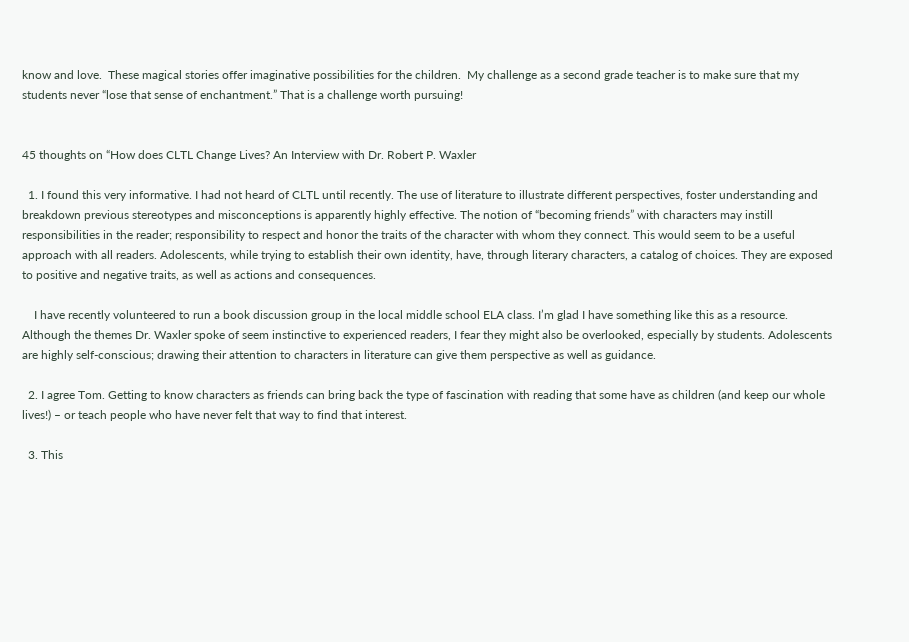know and love.  These magical stories offer imaginative possibilities for the children.  My challenge as a second grade teacher is to make sure that my students never “lose that sense of enchantment.” That is a challenge worth pursuing!


45 thoughts on “How does CLTL Change Lives? An Interview with Dr. Robert P. Waxler

  1. I found this very informative. I had not heard of CLTL until recently. The use of literature to illustrate different perspectives, foster understanding and breakdown previous stereotypes and misconceptions is apparently highly effective. The notion of “becoming friends” with characters may instill responsibilities in the reader; responsibility to respect and honor the traits of the character with whom they connect. This would seem to be a useful approach with all readers. Adolescents, while trying to establish their own identity, have, through literary characters, a catalog of choices. They are exposed to positive and negative traits, as well as actions and consequences.

    I have recently volunteered to run a book discussion group in the local middle school ELA class. I’m glad I have something like this as a resource. Although the themes Dr. Waxler spoke of seem instinctive to experienced readers, I fear they might also be overlooked, especially by students. Adolescents are highly self-conscious; drawing their attention to characters in literature can give them perspective as well as guidance.

  2. I agree Tom. Getting to know characters as friends can bring back the type of fascination with reading that some have as children (and keep our whole lives!) – or teach people who have never felt that way to find that interest.

  3. This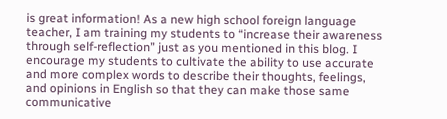is great information! As a new high school foreign language teacher, I am training my students to “increase their awareness through self-reflection” just as you mentioned in this blog. I encourage my students to cultivate the ability to use accurate and more complex words to describe their thoughts, feelings, and opinions in English so that they can make those same communicative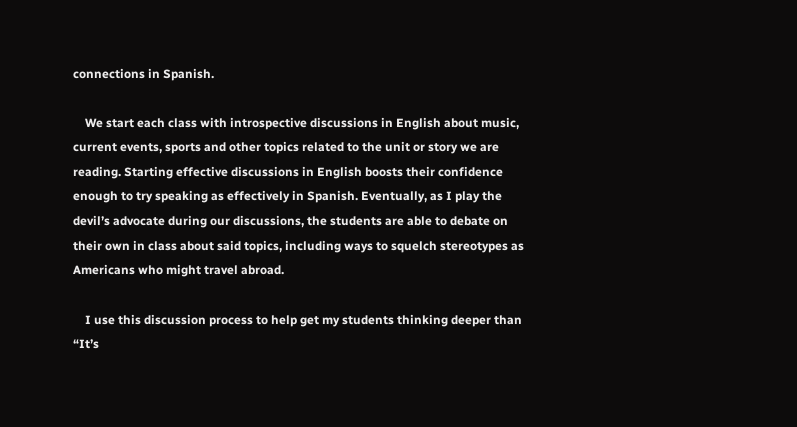connections in Spanish.

    We start each class with introspective discussions in English about music, current events, sports and other topics related to the unit or story we are reading. Starting effective discussions in English boosts their confidence enough to try speaking as effectively in Spanish. Eventually, as I play the devil’s advocate during our discussions, the students are able to debate on their own in class about said topics, including ways to squelch stereotypes as Americans who might travel abroad.

    I use this discussion process to help get my students thinking deeper than “It’s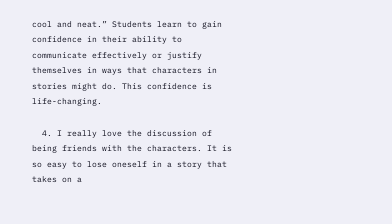cool and neat.” Students learn to gain confidence in their ability to communicate effectively or justify themselves in ways that characters in stories might do. This confidence is life-changing.

  4. I really love the discussion of being friends with the characters. It is so easy to lose oneself in a story that takes on a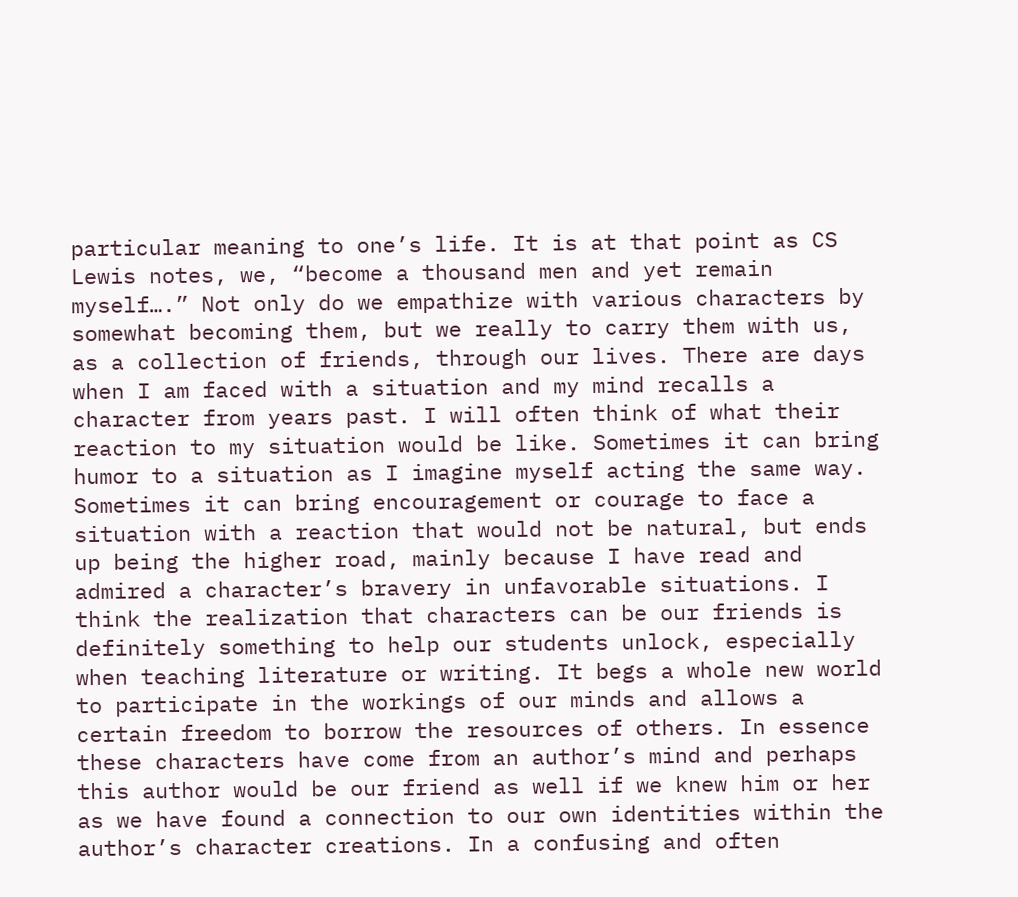particular meaning to one’s life. It is at that point as CS Lewis notes, we, “become a thousand men and yet remain myself….” Not only do we empathize with various characters by somewhat becoming them, but we really to carry them with us, as a collection of friends, through our lives. There are days when I am faced with a situation and my mind recalls a character from years past. I will often think of what their reaction to my situation would be like. Sometimes it can bring humor to a situation as I imagine myself acting the same way. Sometimes it can bring encouragement or courage to face a situation with a reaction that would not be natural, but ends up being the higher road, mainly because I have read and admired a character’s bravery in unfavorable situations. I think the realization that characters can be our friends is definitely something to help our students unlock, especially when teaching literature or writing. It begs a whole new world to participate in the workings of our minds and allows a certain freedom to borrow the resources of others. In essence these characters have come from an author’s mind and perhaps this author would be our friend as well if we knew him or her as we have found a connection to our own identities within the author’s character creations. In a confusing and often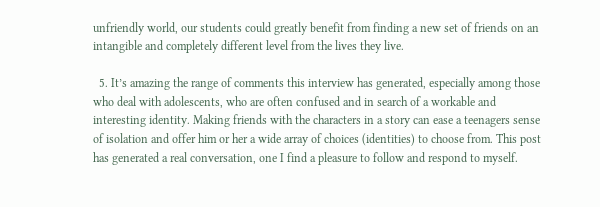unfriendly world, our students could greatly benefit from finding a new set of friends on an intangible and completely different level from the lives they live.

  5. It’s amazing the range of comments this interview has generated, especially among those who deal with adolescents, who are often confused and in search of a workable and interesting identity. Making friends with the characters in a story can ease a teenagers sense of isolation and offer him or her a wide array of choices (identities) to choose from. This post has generated a real conversation, one I find a pleasure to follow and respond to myself.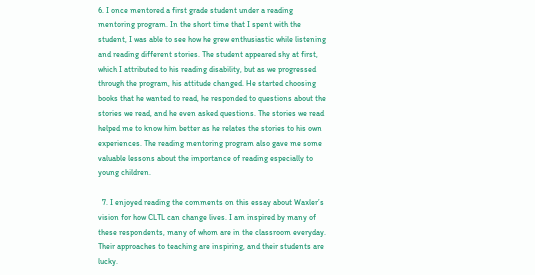6. I once mentored a first grade student under a reading mentoring program. In the short time that I spent with the student, I was able to see how he grew enthusiastic while listening and reading different stories. The student appeared shy at first, which I attributed to his reading disability, but as we progressed through the program, his attitude changed. He started choosing books that he wanted to read, he responded to questions about the stories we read, and he even asked questions. The stories we read helped me to know him better as he relates the stories to his own experiences. The reading mentoring program also gave me some valuable lessons about the importance of reading especially to young children.

  7. I enjoyed reading the comments on this essay about Waxler’s vision for how CLTL can change lives. I am inspired by many of these respondents, many of whom are in the classroom everyday. Their approaches to teaching are inspiring, and their students are lucky.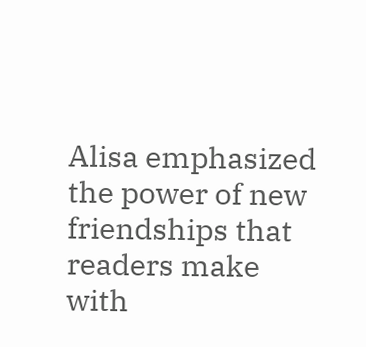Alisa emphasized the power of new friendships that readers make with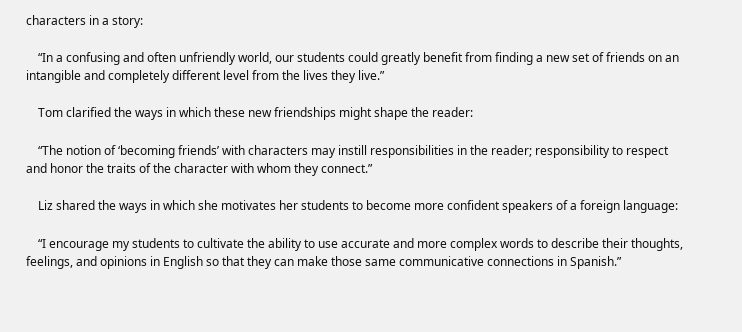characters in a story:

    “In a confusing and often unfriendly world, our students could greatly benefit from finding a new set of friends on an intangible and completely different level from the lives they live.”

    Tom clarified the ways in which these new friendships might shape the reader:

    “The notion of ‘becoming friends’ with characters may instill responsibilities in the reader; responsibility to respect and honor the traits of the character with whom they connect.”

    Liz shared the ways in which she motivates her students to become more confident speakers of a foreign language:

    “I encourage my students to cultivate the ability to use accurate and more complex words to describe their thoughts, feelings, and opinions in English so that they can make those same communicative connections in Spanish.”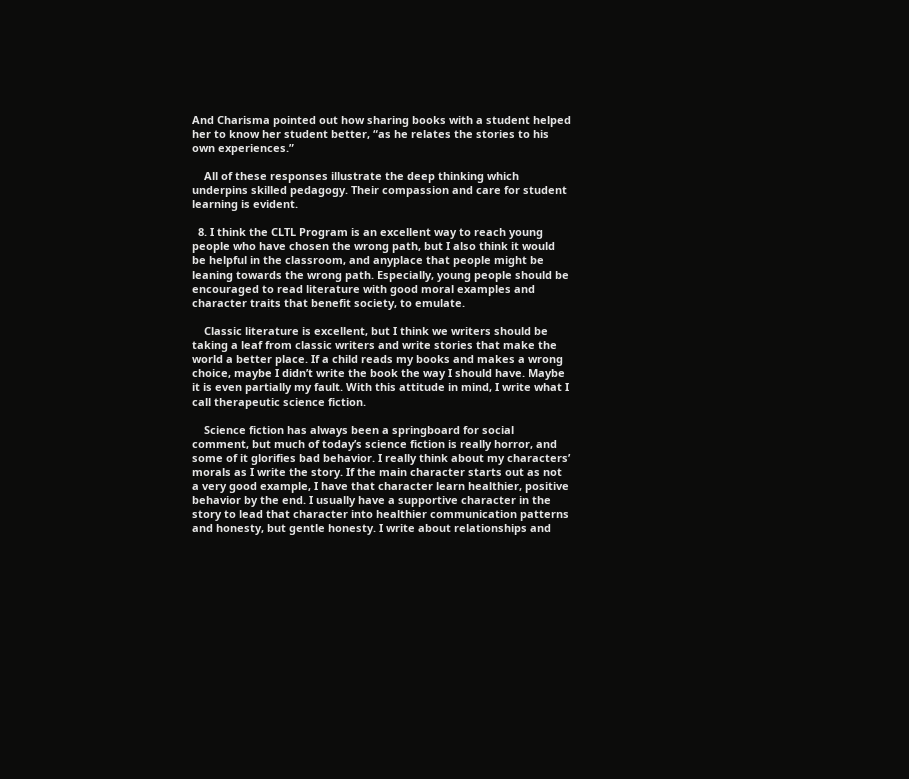And Charisma pointed out how sharing books with a student helped her to know her student better, “as he relates the stories to his own experiences.”

    All of these responses illustrate the deep thinking which underpins skilled pedagogy. Their compassion and care for student learning is evident.

  8. I think the CLTL Program is an excellent way to reach young people who have chosen the wrong path, but I also think it would be helpful in the classroom, and anyplace that people might be leaning towards the wrong path. Especially, young people should be encouraged to read literature with good moral examples and character traits that benefit society, to emulate.

    Classic literature is excellent, but I think we writers should be taking a leaf from classic writers and write stories that make the world a better place. If a child reads my books and makes a wrong choice, maybe I didn’t write the book the way I should have. Maybe it is even partially my fault. With this attitude in mind, I write what I call therapeutic science fiction.

    Science fiction has always been a springboard for social comment, but much of today’s science fiction is really horror, and some of it glorifies bad behavior. I really think about my characters’ morals as I write the story. If the main character starts out as not a very good example, I have that character learn healthier, positive behavior by the end. I usually have a supportive character in the story to lead that character into healthier communication patterns and honesty, but gentle honesty. I write about relationships and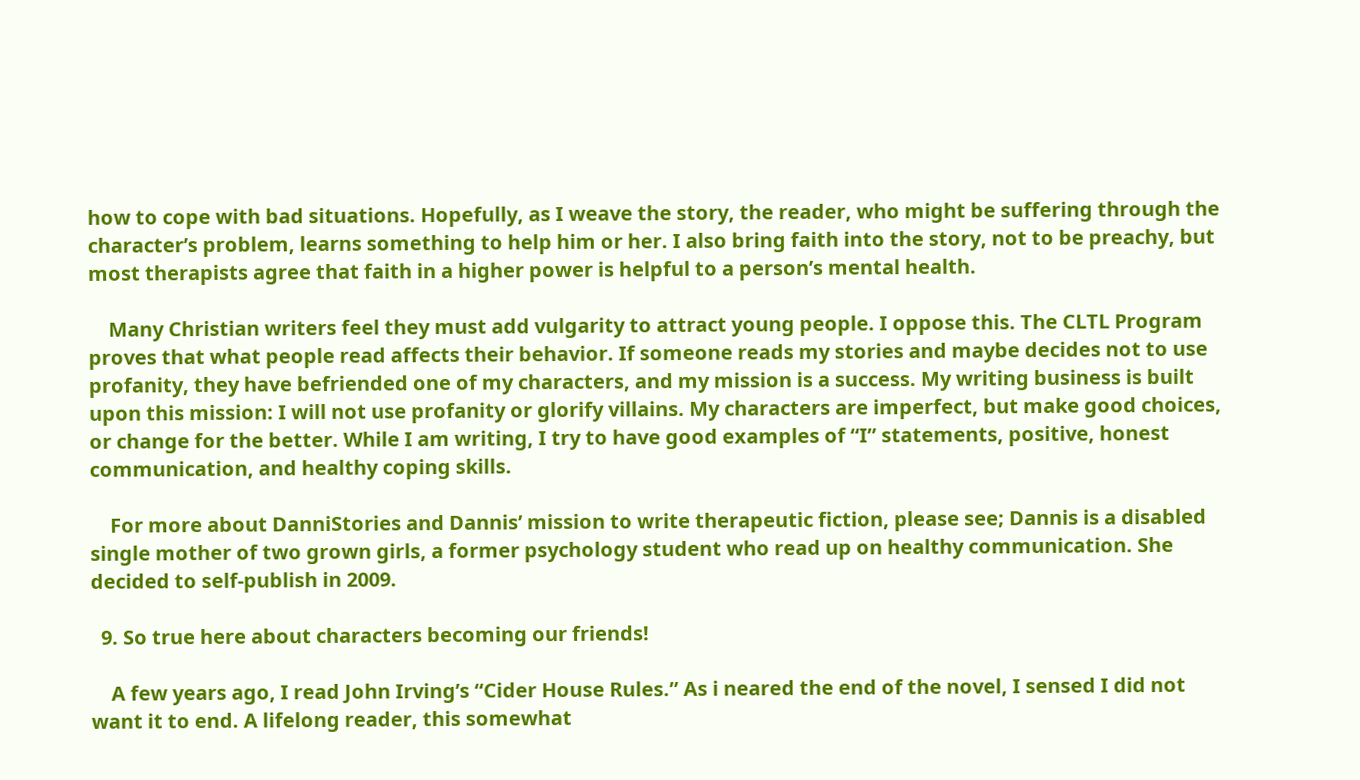how to cope with bad situations. Hopefully, as I weave the story, the reader, who might be suffering through the character’s problem, learns something to help him or her. I also bring faith into the story, not to be preachy, but most therapists agree that faith in a higher power is helpful to a person’s mental health.

    Many Christian writers feel they must add vulgarity to attract young people. I oppose this. The CLTL Program proves that what people read affects their behavior. If someone reads my stories and maybe decides not to use profanity, they have befriended one of my characters, and my mission is a success. My writing business is built upon this mission: I will not use profanity or glorify villains. My characters are imperfect, but make good choices, or change for the better. While I am writing, I try to have good examples of “I” statements, positive, honest communication, and healthy coping skills.

    For more about DanniStories and Dannis’ mission to write therapeutic fiction, please see; Dannis is a disabled single mother of two grown girls, a former psychology student who read up on healthy communication. She decided to self-publish in 2009.

  9. So true here about characters becoming our friends!

    A few years ago, I read John Irving’s “Cider House Rules.” As i neared the end of the novel, I sensed I did not want it to end. A lifelong reader, this somewhat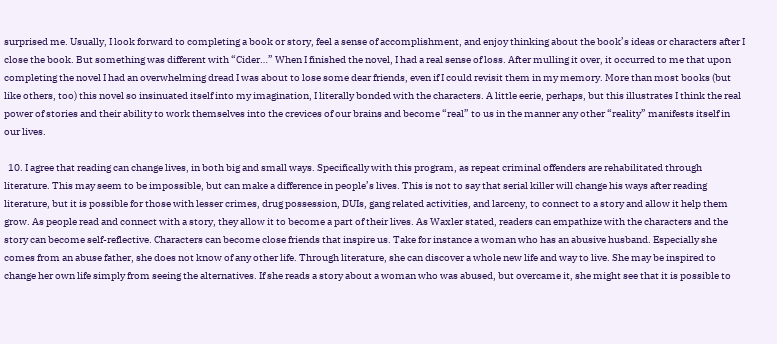surprised me. Usually, I look forward to completing a book or story, feel a sense of accomplishment, and enjoy thinking about the book’s ideas or characters after I close the book. But something was different with “Cider…” When I finished the novel, I had a real sense of loss. After mulling it over, it occurred to me that upon completing the novel I had an overwhelming dread I was about to lose some dear friends, even if I could revisit them in my memory. More than most books (but like others, too) this novel so insinuated itself into my imagination, I literally bonded with the characters. A little eerie, perhaps, but this illustrates I think the real power of stories and their ability to work themselves into the crevices of our brains and become “real” to us in the manner any other “reality” manifests itself in our lives.

  10. I agree that reading can change lives, in both big and small ways. Specifically with this program, as repeat criminal offenders are rehabilitated through literature. This may seem to be impossible, but can make a difference in people’s lives. This is not to say that serial killer will change his ways after reading literature, but it is possible for those with lesser crimes, drug possession, DUIs, gang related activities, and larceny, to connect to a story and allow it help them grow. As people read and connect with a story, they allow it to become a part of their lives. As Waxler stated, readers can empathize with the characters and the story can become self-reflective. Characters can become close friends that inspire us. Take for instance a woman who has an abusive husband. Especially she comes from an abuse father, she does not know of any other life. Through literature, she can discover a whole new life and way to live. She may be inspired to change her own life simply from seeing the alternatives. If she reads a story about a woman who was abused, but overcame it, she might see that it is possible to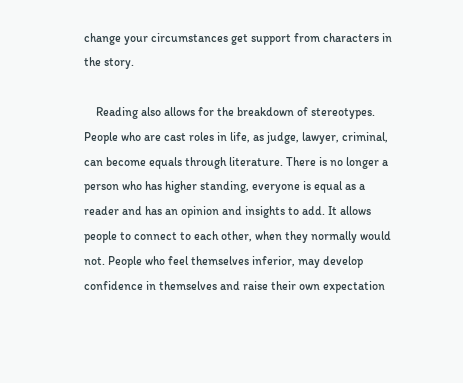change your circumstances get support from characters in the story.

    Reading also allows for the breakdown of stereotypes. People who are cast roles in life, as judge, lawyer, criminal, can become equals through literature. There is no longer a person who has higher standing, everyone is equal as a reader and has an opinion and insights to add. It allows people to connect to each other, when they normally would not. People who feel themselves inferior, may develop confidence in themselves and raise their own expectation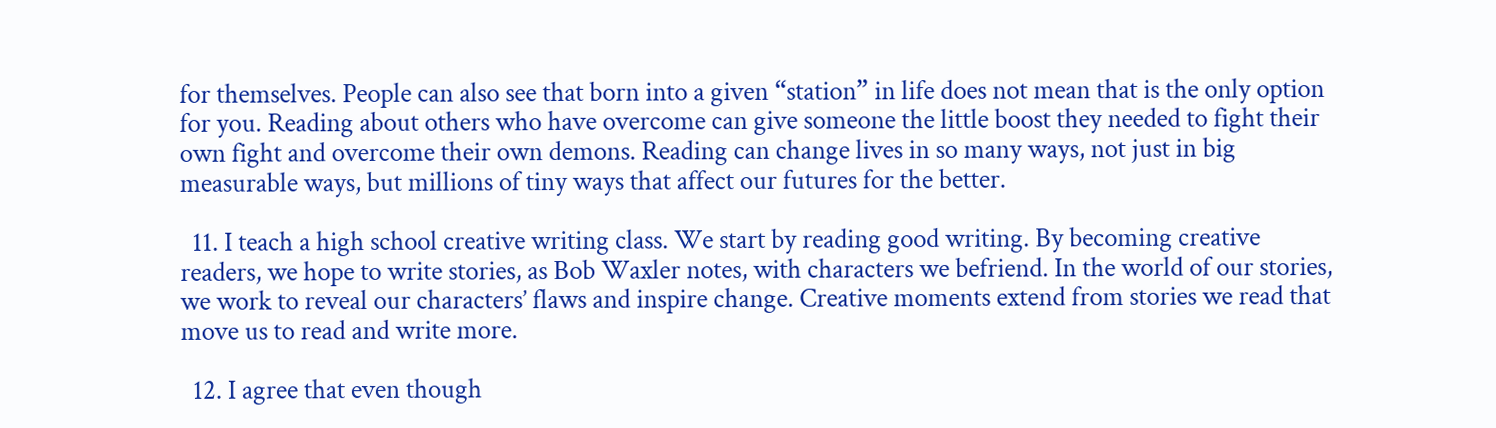for themselves. People can also see that born into a given “station” in life does not mean that is the only option for you. Reading about others who have overcome can give someone the little boost they needed to fight their own fight and overcome their own demons. Reading can change lives in so many ways, not just in big measurable ways, but millions of tiny ways that affect our futures for the better.

  11. I teach a high school creative writing class. We start by reading good writing. By becoming creative readers, we hope to write stories, as Bob Waxler notes, with characters we befriend. In the world of our stories, we work to reveal our characters’ flaws and inspire change. Creative moments extend from stories we read that move us to read and write more.

  12. I agree that even though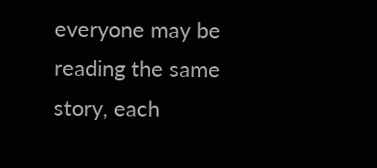everyone may be reading the same story, each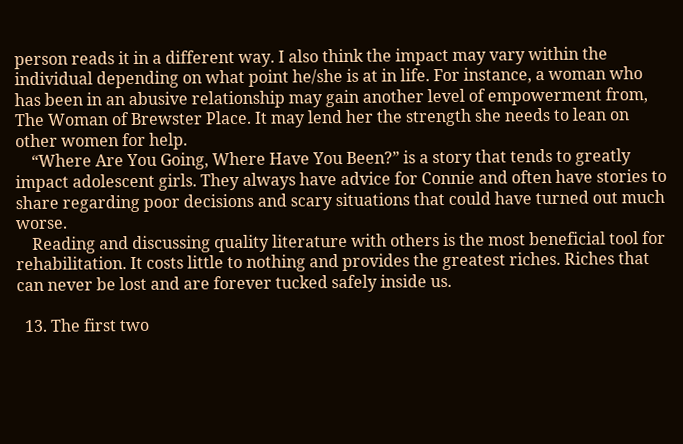person reads it in a different way. I also think the impact may vary within the individual depending on what point he/she is at in life. For instance, a woman who has been in an abusive relationship may gain another level of empowerment from, The Woman of Brewster Place. It may lend her the strength she needs to lean on other women for help.
    “Where Are You Going, Where Have You Been?” is a story that tends to greatly impact adolescent girls. They always have advice for Connie and often have stories to share regarding poor decisions and scary situations that could have turned out much worse.
    Reading and discussing quality literature with others is the most beneficial tool for rehabilitation. It costs little to nothing and provides the greatest riches. Riches that can never be lost and are forever tucked safely inside us.

  13. The first two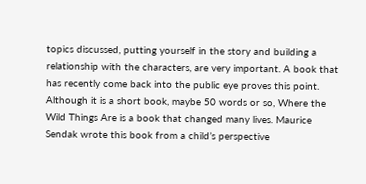topics discussed, putting yourself in the story and building a relationship with the characters, are very important. A book that has recently come back into the public eye proves this point. Although it is a short book, maybe 50 words or so, Where the Wild Things Are is a book that changed many lives. Maurice Sendak wrote this book from a child’s perspective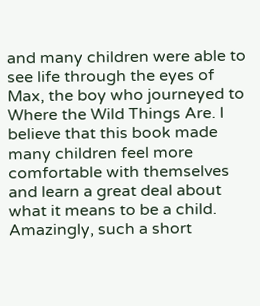and many children were able to see life through the eyes of Max, the boy who journeyed to Where the Wild Things Are. I believe that this book made many children feel more comfortable with themselves and learn a great deal about what it means to be a child. Amazingly, such a short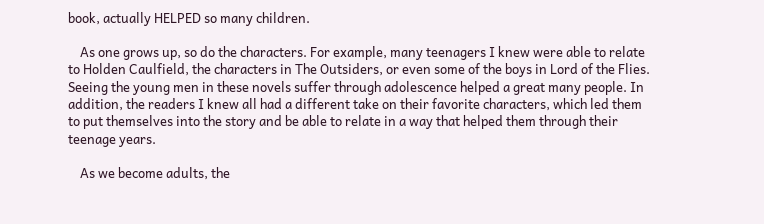book, actually HELPED so many children.

    As one grows up, so do the characters. For example, many teenagers I knew were able to relate to Holden Caulfield, the characters in The Outsiders, or even some of the boys in Lord of the Flies. Seeing the young men in these novels suffer through adolescence helped a great many people. In addition, the readers I knew all had a different take on their favorite characters, which led them to put themselves into the story and be able to relate in a way that helped them through their teenage years.

    As we become adults, the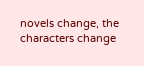novels change, the characters change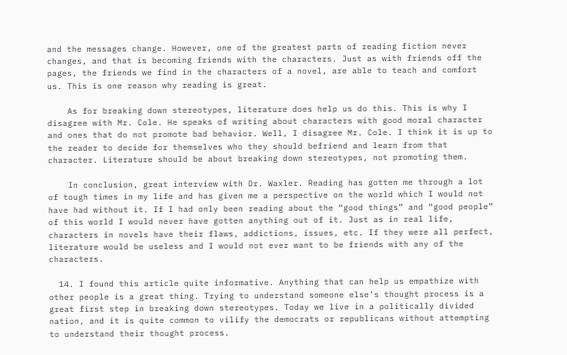and the messages change. However, one of the greatest parts of reading fiction never changes, and that is becoming friends with the characters. Just as with friends off the pages, the friends we find in the characters of a novel, are able to teach and comfort us. This is one reason why reading is great.

    As for breaking down stereotypes, literature does help us do this. This is why I disagree with Mr. Cole. He speaks of writing about characters with good moral character and ones that do not promote bad behavior. Well, I disagree Mr. Cole. I think it is up to the reader to decide for themselves who they should befriend and learn from that character. Literature should be about breaking down stereotypes, not promoting them.

    In conclusion, great interview with Dr. Waxler. Reading has gotten me through a lot of tough times in my life and has given me a perspective on the world which I would not have had without it. If I had only been reading about the “good things” and “good people” of this world I would never have gotten anything out of it. Just as in real life, characters in novels have their flaws, addictions, issues, etc. If they were all perfect, literature would be useless and I would not ever want to be friends with any of the characters.

  14. I found this article quite informative. Anything that can help us empathize with other people is a great thing. Trying to understand someone else’s thought process is a great first step in breaking down stereotypes. Today we live in a politically divided nation, and it is quite common to vilify the democrats or republicans without attempting to understand their thought process.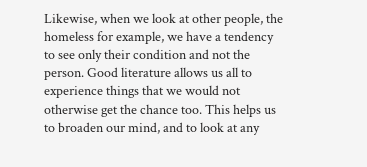Likewise, when we look at other people, the homeless for example, we have a tendency to see only their condition and not the person. Good literature allows us all to experience things that we would not otherwise get the chance too. This helps us to broaden our mind, and to look at any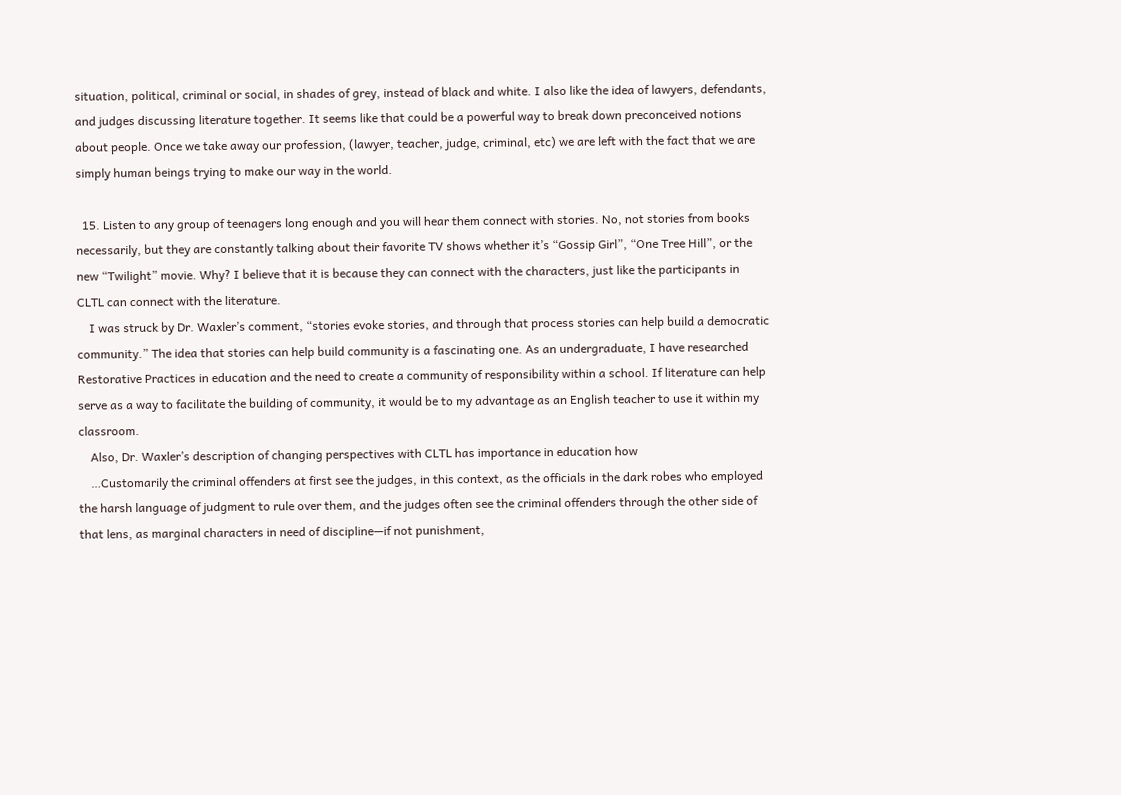situation, political, criminal or social, in shades of grey, instead of black and white. I also like the idea of lawyers, defendants, and judges discussing literature together. It seems like that could be a powerful way to break down preconceived notions about people. Once we take away our profession, (lawyer, teacher, judge, criminal, etc) we are left with the fact that we are simply human beings trying to make our way in the world.

  15. Listen to any group of teenagers long enough and you will hear them connect with stories. No, not stories from books necessarily, but they are constantly talking about their favorite TV shows whether it’s “Gossip Girl”, “One Tree Hill”, or the new “Twilight” movie. Why? I believe that it is because they can connect with the characters, just like the participants in CLTL can connect with the literature.
    I was struck by Dr. Waxler’s comment, “stories evoke stories, and through that process stories can help build a democratic community.” The idea that stories can help build community is a fascinating one. As an undergraduate, I have researched Restorative Practices in education and the need to create a community of responsibility within a school. If literature can help serve as a way to facilitate the building of community, it would be to my advantage as an English teacher to use it within my classroom.
    Also, Dr. Waxler’s description of changing perspectives with CLTL has importance in education how
    …Customarily the criminal offenders at first see the judges, in this context, as the officials in the dark robes who employed the harsh language of judgment to rule over them, and the judges often see the criminal offenders through the other side of that lens, as marginal characters in need of discipline—if not punishment,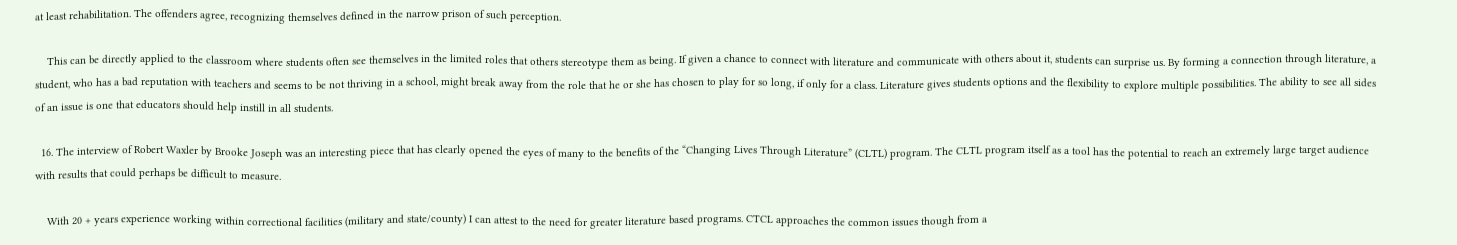at least rehabilitation. The offenders agree, recognizing themselves defined in the narrow prison of such perception.

    This can be directly applied to the classroom where students often see themselves in the limited roles that others stereotype them as being. If given a chance to connect with literature and communicate with others about it, students can surprise us. By forming a connection through literature, a student, who has a bad reputation with teachers and seems to be not thriving in a school, might break away from the role that he or she has chosen to play for so long, if only for a class. Literature gives students options and the flexibility to explore multiple possibilities. The ability to see all sides of an issue is one that educators should help instill in all students.

  16. The interview of Robert Waxler by Brooke Joseph was an interesting piece that has clearly opened the eyes of many to the benefits of the “Changing Lives Through Literature” (CLTL) program. The CLTL program itself as a tool has the potential to reach an extremely large target audience with results that could perhaps be difficult to measure.

    With 20 + years experience working within correctional facilities (military and state/county) I can attest to the need for greater literature based programs. CTCL approaches the common issues though from a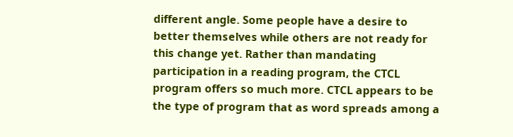different angle. Some people have a desire to better themselves while others are not ready for this change yet. Rather than mandating participation in a reading program, the CTCL program offers so much more. CTCL appears to be the type of program that as word spreads among a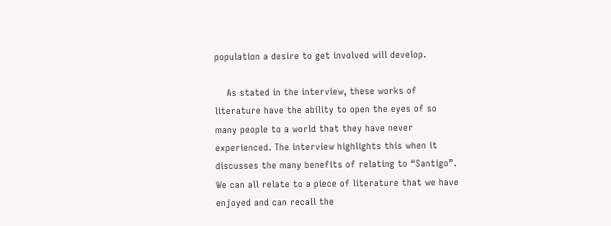population a desire to get involved will develop.

    As stated in the interview, these works of literature have the ability to open the eyes of so many people to a world that they have never experienced. The interview highlights this when it discusses the many benefits of relating to “Santigo”. We can all relate to a piece of literature that we have enjoyed and can recall the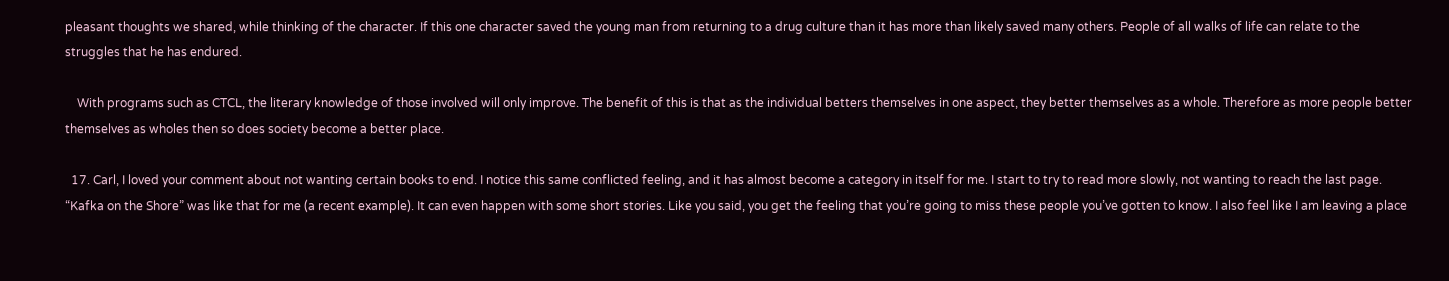pleasant thoughts we shared, while thinking of the character. If this one character saved the young man from returning to a drug culture than it has more than likely saved many others. People of all walks of life can relate to the struggles that he has endured.

    With programs such as CTCL, the literary knowledge of those involved will only improve. The benefit of this is that as the individual betters themselves in one aspect, they better themselves as a whole. Therefore as more people better themselves as wholes then so does society become a better place.

  17. Carl, I loved your comment about not wanting certain books to end. I notice this same conflicted feeling, and it has almost become a category in itself for me. I start to try to read more slowly, not wanting to reach the last page. “Kafka on the Shore” was like that for me (a recent example). It can even happen with some short stories. Like you said, you get the feeling that you’re going to miss these people you’ve gotten to know. I also feel like I am leaving a place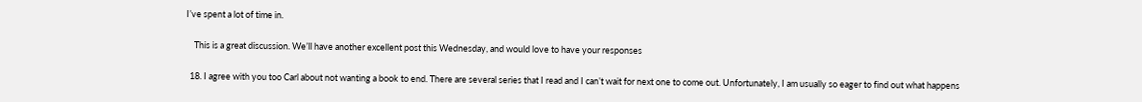I’ve spent a lot of time in.

    This is a great discussion. We’ll have another excellent post this Wednesday, and would love to have your responses

  18. I agree with you too Carl about not wanting a book to end. There are several series that I read and I can’t wait for next one to come out. Unfortunately, I am usually so eager to find out what happens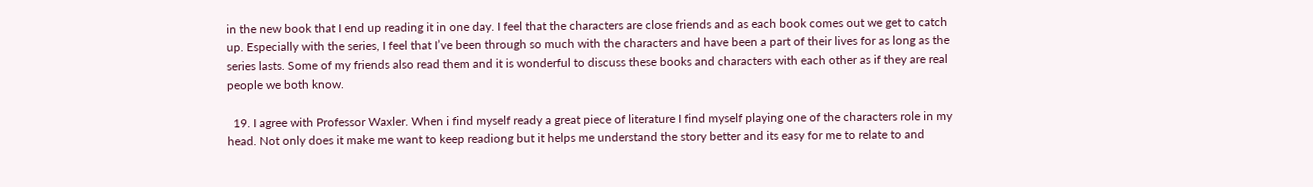in the new book that I end up reading it in one day. I feel that the characters are close friends and as each book comes out we get to catch up. Especially with the series, I feel that I’ve been through so much with the characters and have been a part of their lives for as long as the series lasts. Some of my friends also read them and it is wonderful to discuss these books and characters with each other as if they are real people we both know.

  19. I agree with Professor Waxler. When i find myself ready a great piece of literature I find myself playing one of the characters role in my head. Not only does it make me want to keep readiong but it helps me understand the story better and its easy for me to relate to and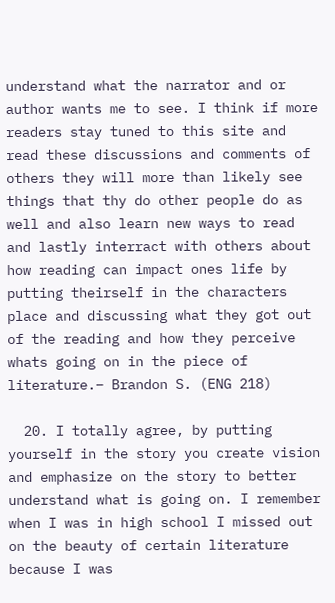understand what the narrator and or author wants me to see. I think if more readers stay tuned to this site and read these discussions and comments of others they will more than likely see things that thy do other people do as well and also learn new ways to read and lastly interract with others about how reading can impact ones life by putting theirself in the characters place and discussing what they got out of the reading and how they perceive whats going on in the piece of literature.– Brandon S. (ENG 218)

  20. I totally agree, by putting yourself in the story you create vision and emphasize on the story to better understand what is going on. I remember when I was in high school I missed out on the beauty of certain literature because I was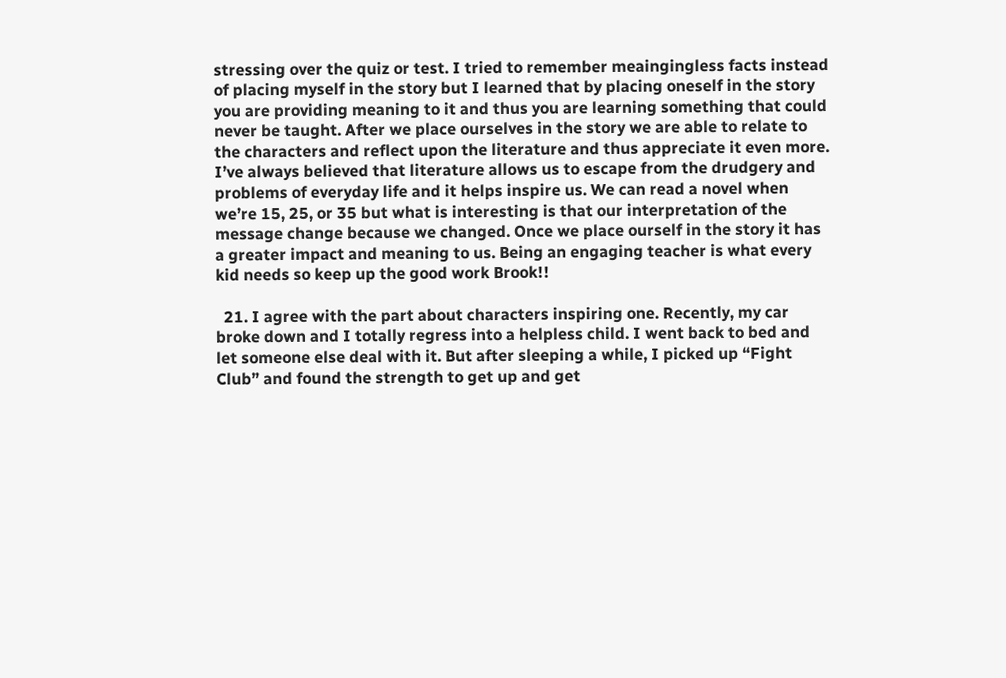stressing over the quiz or test. I tried to remember meaingingless facts instead of placing myself in the story but I learned that by placing oneself in the story you are providing meaning to it and thus you are learning something that could never be taught. After we place ourselves in the story we are able to relate to the characters and reflect upon the literature and thus appreciate it even more. I’ve always believed that literature allows us to escape from the drudgery and problems of everyday life and it helps inspire us. We can read a novel when we’re 15, 25, or 35 but what is interesting is that our interpretation of the message change because we changed. Once we place ourself in the story it has a greater impact and meaning to us. Being an engaging teacher is what every kid needs so keep up the good work Brook!!

  21. I agree with the part about characters inspiring one. Recently, my car broke down and I totally regress into a helpless child. I went back to bed and let someone else deal with it. But after sleeping a while, I picked up “Fight Club” and found the strength to get up and get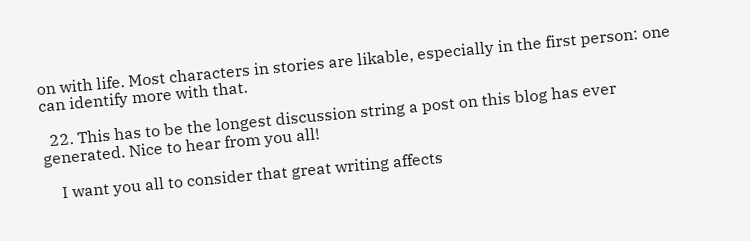on with life. Most characters in stories are likable, especially in the first person: one can identify more with that.

  22. This has to be the longest discussion string a post on this blog has ever generated. Nice to hear from you all!

    I want you all to consider that great writing affects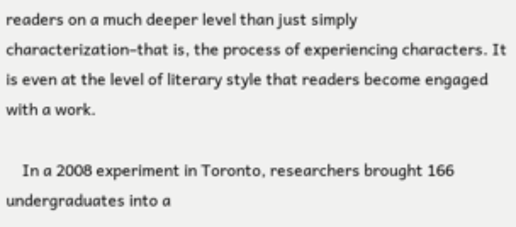readers on a much deeper level than just simply characterization–that is, the process of experiencing characters. It is even at the level of literary style that readers become engaged with a work.

    In a 2008 experiment in Toronto, researchers brought 166 undergraduates into a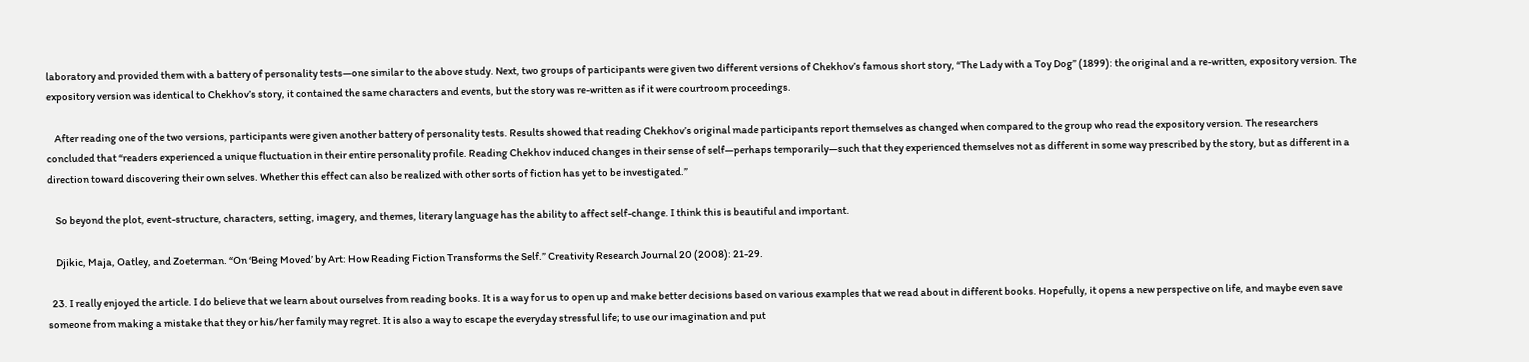laboratory and provided them with a battery of personality tests—one similar to the above study. Next, two groups of participants were given two different versions of Chekhov’s famous short story, “The Lady with a Toy Dog” (1899): the original and a re-written, expository version. The expository version was identical to Chekhov’s story, it contained the same characters and events, but the story was re-written as if it were courtroom proceedings.

    After reading one of the two versions, participants were given another battery of personality tests. Results showed that reading Chekhov’s original made participants report themselves as changed when compared to the group who read the expository version. The researchers concluded that “readers experienced a unique fluctuation in their entire personality profile. Reading Chekhov induced changes in their sense of self—perhaps temporarily—such that they experienced themselves not as different in some way prescribed by the story, but as different in a direction toward discovering their own selves. Whether this effect can also be realized with other sorts of fiction has yet to be investigated.”

    So beyond the plot, event-structure, characters, setting, imagery, and themes, literary language has the ability to affect self-change. I think this is beautiful and important.

    Djikic, Maja, Oatley, and Zoeterman. “On ‘Being Moved’ by Art: How Reading Fiction Transforms the Self.” Creativity Research Journal 20 (2008): 21-29.

  23. I really enjoyed the article. I do believe that we learn about ourselves from reading books. It is a way for us to open up and make better decisions based on various examples that we read about in different books. Hopefully, it opens a new perspective on life, and maybe even save someone from making a mistake that they or his/her family may regret. It is also a way to escape the everyday stressful life; to use our imagination and put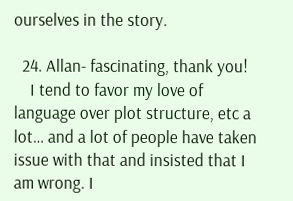ourselves in the story.

  24. Allan- fascinating, thank you!
    I tend to favor my love of language over plot structure, etc a lot… and a lot of people have taken issue with that and insisted that I am wrong. I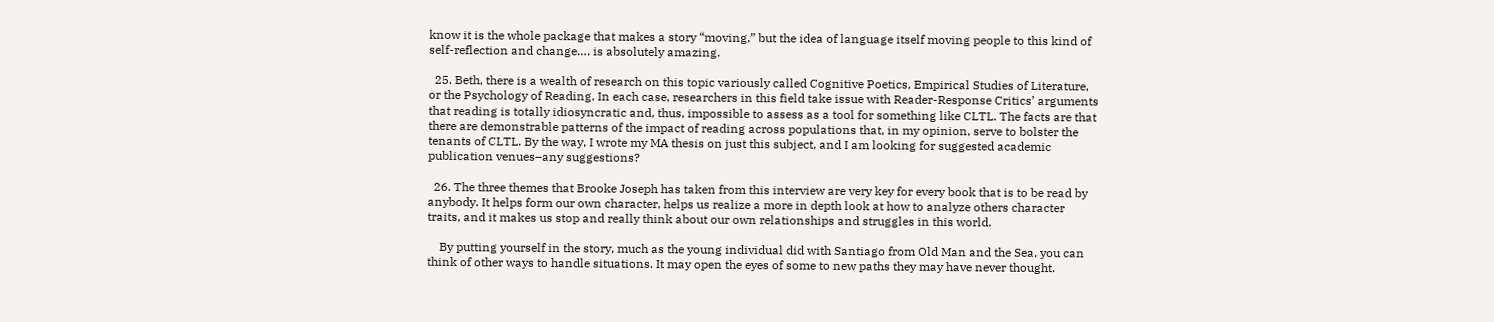know it is the whole package that makes a story “moving,” but the idea of language itself moving people to this kind of self-reflection and change…. is absolutely amazing.

  25. Beth, there is a wealth of research on this topic variously called Cognitive Poetics, Empirical Studies of Literature, or the Psychology of Reading. In each case, researchers in this field take issue with Reader-Response Critics’ arguments that reading is totally idiosyncratic and, thus, impossible to assess as a tool for something like CLTL. The facts are that there are demonstrable patterns of the impact of reading across populations that, in my opinion, serve to bolster the tenants of CLTL. By the way, I wrote my MA thesis on just this subject, and I am looking for suggested academic publication venues–any suggestions?

  26. The three themes that Brooke Joseph has taken from this interview are very key for every book that is to be read by anybody. It helps form our own character, helps us realize a more in depth look at how to analyze others character traits, and it makes us stop and really think about our own relationships and struggles in this world.

    By putting yourself in the story, much as the young individual did with Santiago from Old Man and the Sea, you can think of other ways to handle situations. It may open the eyes of some to new paths they may have never thought.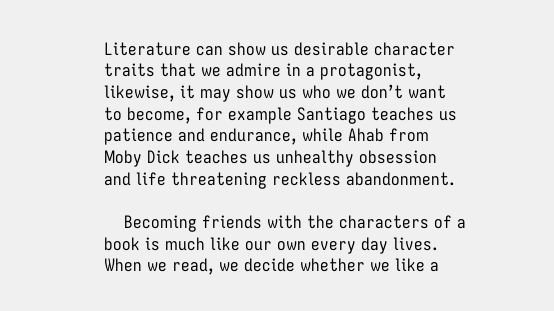Literature can show us desirable character traits that we admire in a protagonist, likewise, it may show us who we don’t want to become, for example Santiago teaches us patience and endurance, while Ahab from Moby Dick teaches us unhealthy obsession and life threatening reckless abandonment.

    Becoming friends with the characters of a book is much like our own every day lives. When we read, we decide whether we like a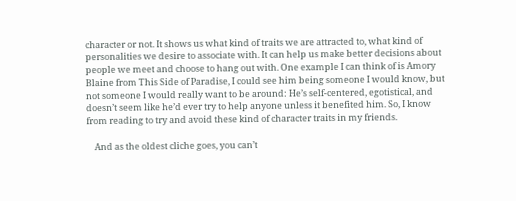character or not. It shows us what kind of traits we are attracted to, what kind of personalities we desire to associate with. It can help us make better decisions about people we meet and choose to hang out with. One example I can think of is Amory Blaine from This Side of Paradise, I could see him being someone I would know, but not someone I would really want to be around: He’s self-centered, egotistical, and doesn’t seem like he’d ever try to help anyone unless it benefited him. So, I know from reading to try and avoid these kind of character traits in my friends.

    And as the oldest cliche goes, you can’t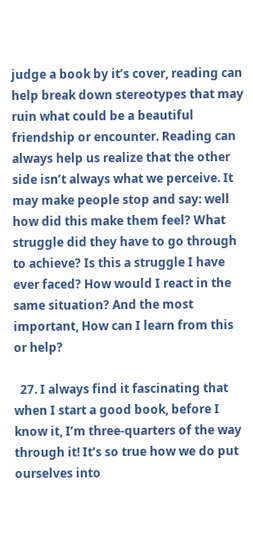judge a book by it’s cover, reading can help break down stereotypes that may ruin what could be a beautiful friendship or encounter. Reading can always help us realize that the other side isn’t always what we perceive. It may make people stop and say: well how did this make them feel? What struggle did they have to go through to achieve? Is this a struggle I have ever faced? How would I react in the same situation? And the most important, How can I learn from this or help?

  27. I always find it fascinating that when I start a good book, before I know it, I’m three-quarters of the way through it! It’s so true how we do put ourselves into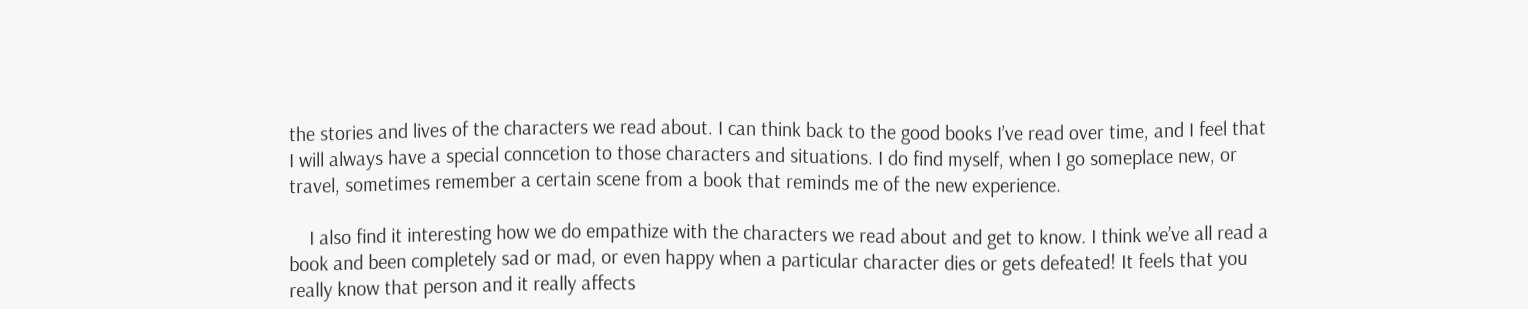the stories and lives of the characters we read about. I can think back to the good books I’ve read over time, and I feel that I will always have a special conncetion to those characters and situations. I do find myself, when I go someplace new, or travel, sometimes remember a certain scene from a book that reminds me of the new experience.

    I also find it interesting how we do empathize with the characters we read about and get to know. I think we’ve all read a book and been completely sad or mad, or even happy when a particular character dies or gets defeated! It feels that you really know that person and it really affects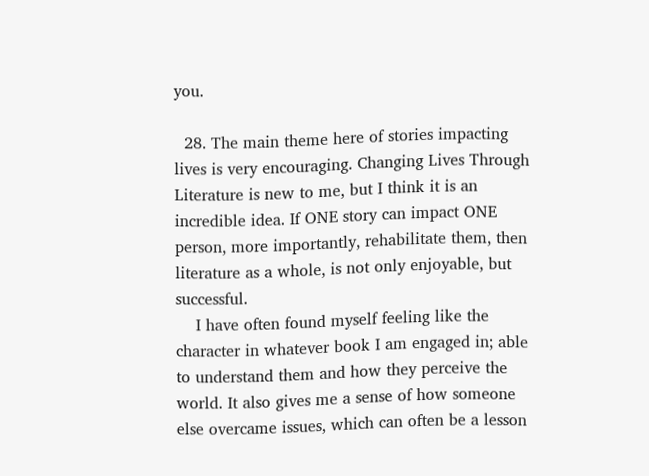you.

  28. The main theme here of stories impacting lives is very encouraging. Changing Lives Through Literature is new to me, but I think it is an incredible idea. If ONE story can impact ONE person, more importantly, rehabilitate them, then literature as a whole, is not only enjoyable, but successful.
    I have often found myself feeling like the character in whatever book I am engaged in; able to understand them and how they perceive the world. It also gives me a sense of how someone else overcame issues, which can often be a lesson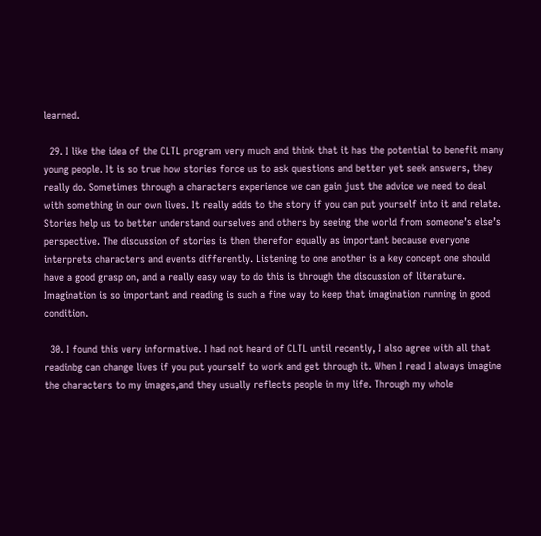learned.

  29. I like the idea of the CLTL program very much and think that it has the potential to benefit many young people. It is so true how stories force us to ask questions and better yet seek answers, they really do. Sometimes through a characters experience we can gain just the advice we need to deal with something in our own lives. It really adds to the story if you can put yourself into it and relate. Stories help us to better understand ourselves and others by seeing the world from someone’s else’s perspective. The discussion of stories is then therefor equally as important because everyone interprets characters and events differently. Listening to one another is a key concept one should have a good grasp on, and a really easy way to do this is through the discussion of literature. Imagination is so important and reading is such a fine way to keep that imagination running in good condition.

  30. I found this very informative. I had not heard of CLTL until recently, I also agree with all that readinbg can change lives if you put yourself to work and get through it. When I read I always imagine the characters to my images,and they usually reflects people in my life. Through my whole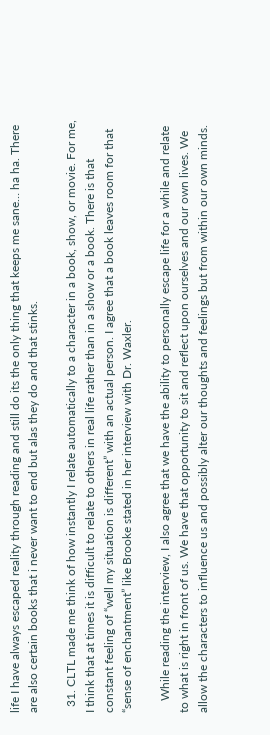life I have always escaped reality through reading and still do its the only thing that keeps me sane… ha ha. There are also certain books that i never want to end but alas they do and that stinks.

  31. CLTL made me think of how instantly I relate automatically to a character in a book, show, or movie. For me, I think that at times it is difficult to relate to others in real life rather than in a show or a book. There is that constant feeling of “well my situation is different” with an actual person. I agree that a book leaves room for that “sense of enchantment” like Brooke stated in her interview with Dr. Waxler.

    While reading the interview, I also agree that we have the ability to personally escape life for a while and relate to what is right in front of us. We have that opportunity to sit and reflect upon ourselves and our own lives. We allow the characters to influence us and possibly alter our thoughts and feelings but from within our own minds.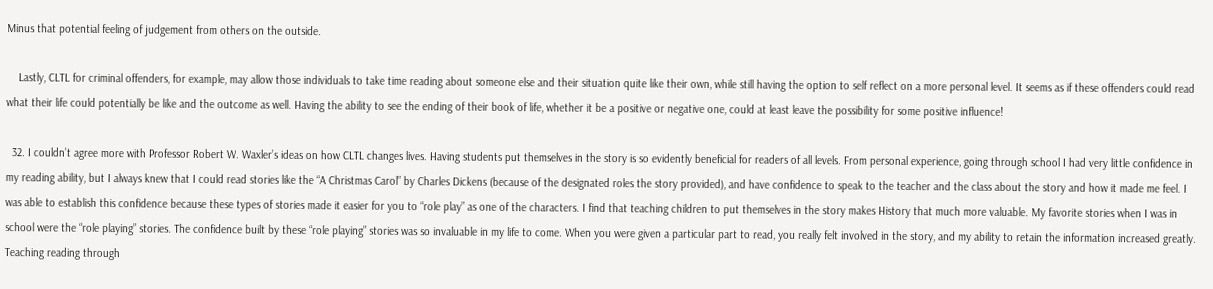Minus that potential feeling of judgement from others on the outside.

    Lastly, CLTL for criminal offenders, for example, may allow those individuals to take time reading about someone else and their situation quite like their own, while still having the option to self reflect on a more personal level. It seems as if these offenders could read what their life could potentially be like and the outcome as well. Having the ability to see the ending of their book of life, whether it be a positive or negative one, could at least leave the possibility for some positive influence!

  32. I couldn’t agree more with Professor Robert W. Waxler’s ideas on how CLTL changes lives. Having students put themselves in the story is so evidently beneficial for readers of all levels. From personal experience, going through school I had very little confidence in my reading ability, but I always knew that I could read stories like the “A Christmas Carol” by Charles Dickens (because of the designated roles the story provided), and have confidence to speak to the teacher and the class about the story and how it made me feel. I was able to establish this confidence because these types of stories made it easier for you to “role play” as one of the characters. I find that teaching children to put themselves in the story makes History that much more valuable. My favorite stories when I was in school were the “role playing” stories. The confidence built by these “role playing” stories was so invaluable in my life to come. When you were given a particular part to read, you really felt involved in the story, and my ability to retain the information increased greatly. Teaching reading through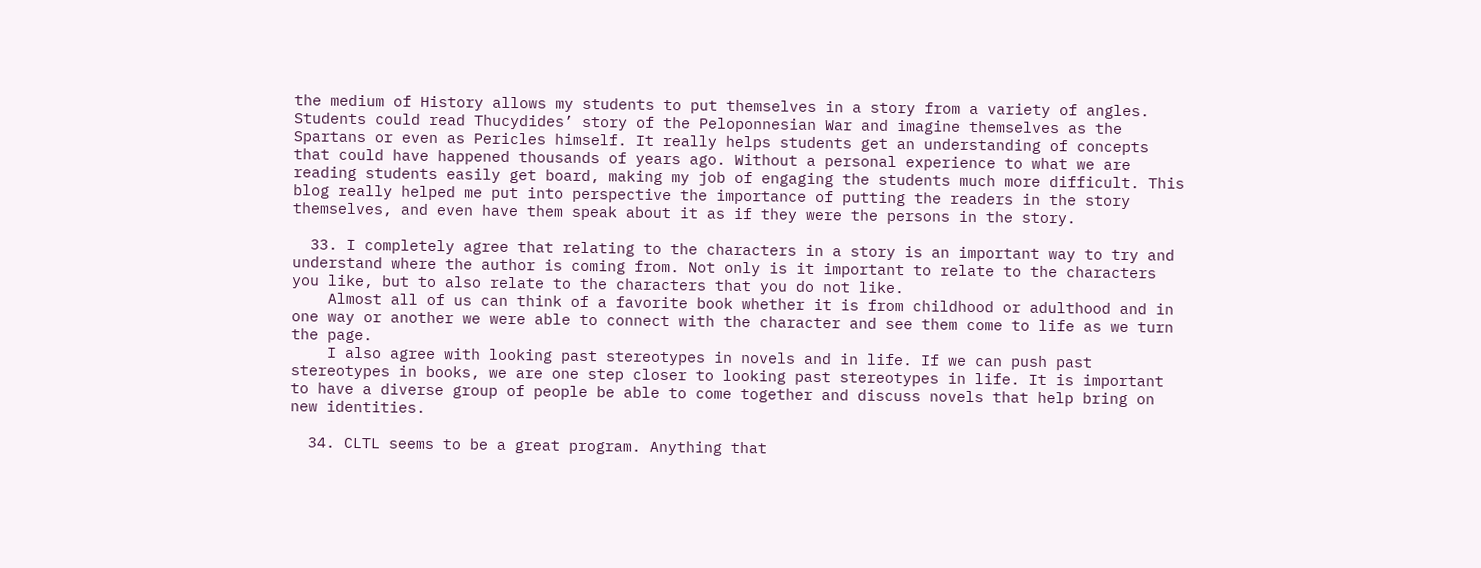the medium of History allows my students to put themselves in a story from a variety of angles. Students could read Thucydides’ story of the Peloponnesian War and imagine themselves as the Spartans or even as Pericles himself. It really helps students get an understanding of concepts that could have happened thousands of years ago. Without a personal experience to what we are reading students easily get board, making my job of engaging the students much more difficult. This blog really helped me put into perspective the importance of putting the readers in the story themselves, and even have them speak about it as if they were the persons in the story.

  33. I completely agree that relating to the characters in a story is an important way to try and understand where the author is coming from. Not only is it important to relate to the characters you like, but to also relate to the characters that you do not like.
    Almost all of us can think of a favorite book whether it is from childhood or adulthood and in one way or another we were able to connect with the character and see them come to life as we turn the page.
    I also agree with looking past stereotypes in novels and in life. If we can push past stereotypes in books, we are one step closer to looking past stereotypes in life. It is important to have a diverse group of people be able to come together and discuss novels that help bring on new identities.

  34. CLTL seems to be a great program. Anything that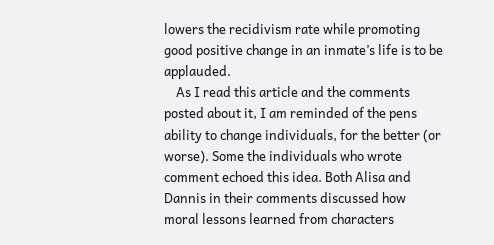lowers the recidivism rate while promoting good positive change in an inmate’s life is to be applauded.
    As I read this article and the comments posted about it, I am reminded of the pens ability to change individuals, for the better (or worse). Some the individuals who wrote comment echoed this idea. Both Alisa and Dannis in their comments discussed how moral lessons learned from characters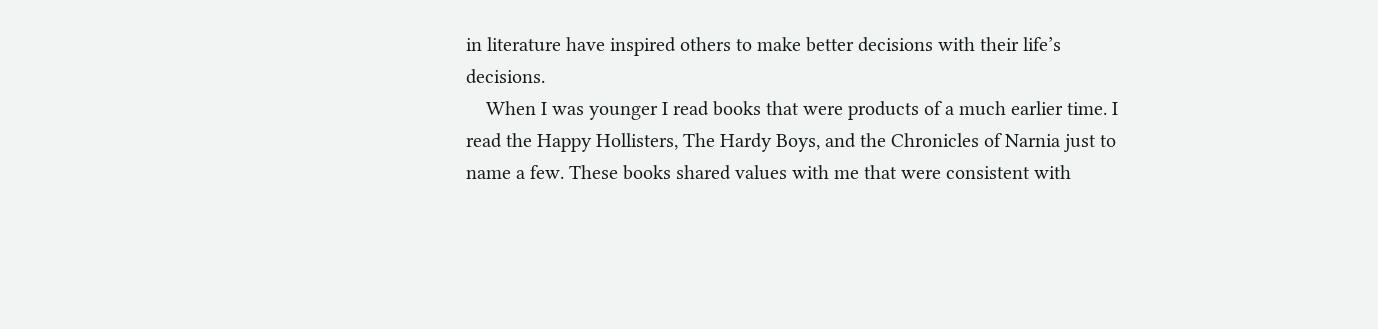in literature have inspired others to make better decisions with their life’s decisions.
    When I was younger I read books that were products of a much earlier time. I read the Happy Hollisters, The Hardy Boys, and the Chronicles of Narnia just to name a few. These books shared values with me that were consistent with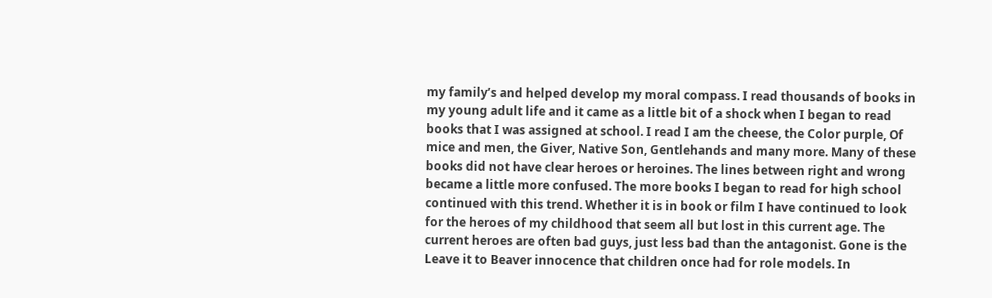my family’s and helped develop my moral compass. I read thousands of books in my young adult life and it came as a little bit of a shock when I began to read books that I was assigned at school. I read I am the cheese, the Color purple, Of mice and men, the Giver, Native Son, Gentlehands and many more. Many of these books did not have clear heroes or heroines. The lines between right and wrong became a little more confused. The more books I began to read for high school continued with this trend. Whether it is in book or film I have continued to look for the heroes of my childhood that seem all but lost in this current age. The current heroes are often bad guys, just less bad than the antagonist. Gone is the Leave it to Beaver innocence that children once had for role models. In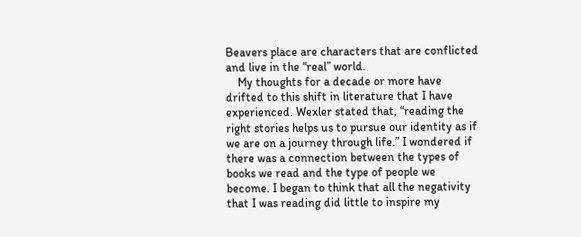Beavers place are characters that are conflicted and live in the “real” world.
    My thoughts for a decade or more have drifted to this shift in literature that I have experienced. Wexler stated that, “reading the right stories helps us to pursue our identity as if we are on a journey through life.” I wondered if there was a connection between the types of books we read and the type of people we become. I began to think that all the negativity that I was reading did little to inspire my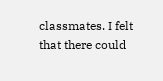classmates. I felt that there could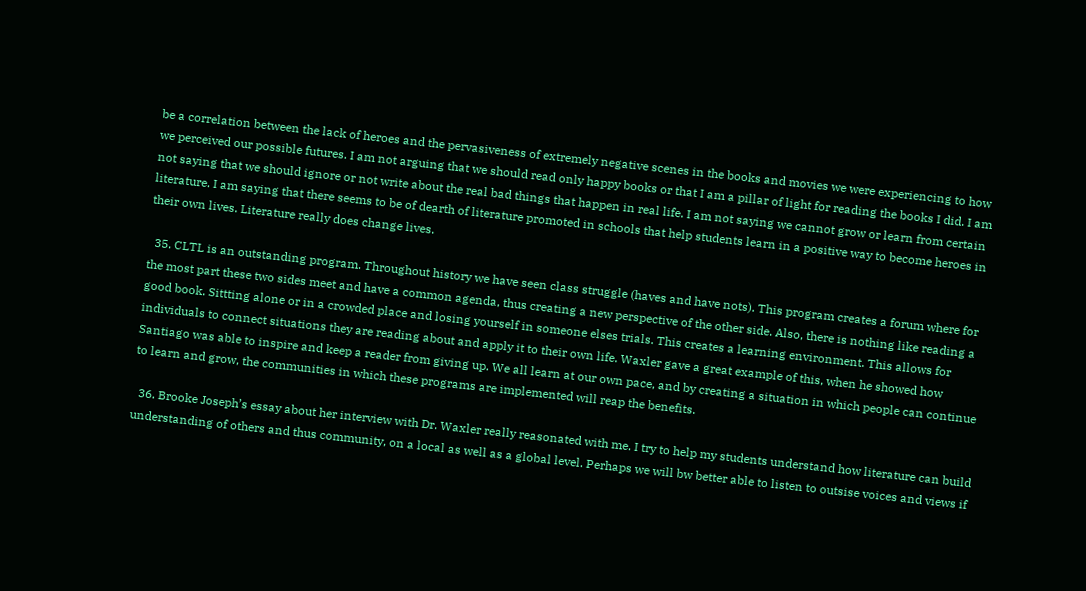be a correlation between the lack of heroes and the pervasiveness of extremely negative scenes in the books and movies we were experiencing to how we perceived our possible futures. I am not arguing that we should read only happy books or that I am a pillar of light for reading the books I did. I am not saying that we should ignore or not write about the real bad things that happen in real life. I am not saying we cannot grow or learn from certain literature. I am saying that there seems to be of dearth of literature promoted in schools that help students learn in a positive way to become heroes in their own lives. Literature really does change lives.

  35. CLTL is an outstanding program. Throughout history we have seen class struggle (haves and have nots). This program creates a forum where for the most part these two sides meet and have a common agenda, thus creating a new perspective of the other side. Also, there is nothing like reading a good book. Sittting alone or in a crowded place and losing yourself in someone elses trials. This creates a learning environment. This allows for individuals to connect situations they are reading about and apply it to their own life. Waxler gave a great example of this, when he showed how Santiago was able to inspire and keep a reader from giving up. We all learn at our own pace, and by creating a situation in which people can continue to learn and grow, the communities in which these programs are implemented will reap the benefits.

  36. Brooke Joseph’s essay about her interview with Dr. Waxler really reasonated with me. I try to help my students understand how literature can build understanding of others and thus community, on a local as well as a global level. Perhaps we will bw better able to listen to outsise voices and views if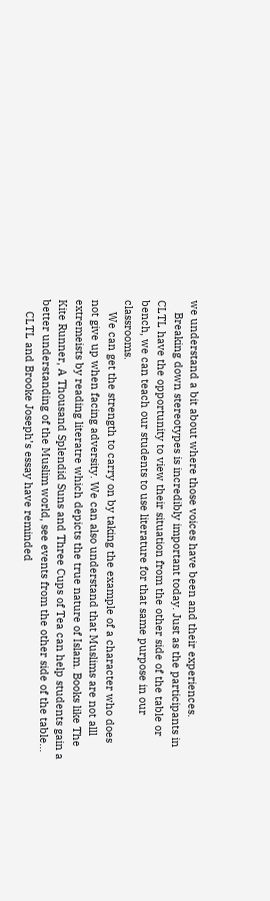we understand a bit about where those voices have been and their experiences.
    Breaking down stereotypes is incredibly important today. Just as the participants in CLTL have the opportunity to view their situation from the other side of the table or bench, we can teach our students to use literature for that same purpose in our classrooms.
    We can get the strength to carry on by taking the example of a character who does not give up when facing adversity. We can also understand that Muslims are not alll extremeists by reading literatre which depicts the true nature of Islam. Books like The Kite Runner, A Thousand Splendid Suns and Three Cups of Tea can help students gain a better understanding of the Muslim world, see events from the other side of the table…
    CLTL and Brooke Joseph’s essay have reminded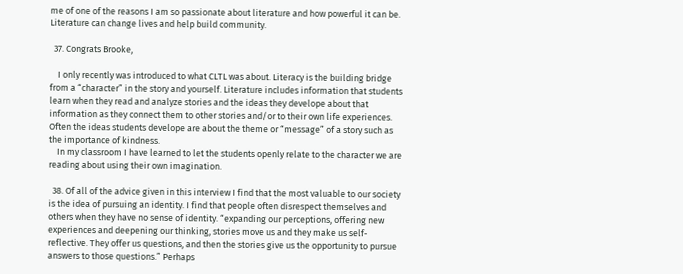me of one of the reasons I am so passionate about literature and how powerful it can be. Literature can change lives and help build community.

  37. Congrats Brooke,

    I only recently was introduced to what CLTL was about. Literacy is the building bridge from a “character” in the story and yourself. Literature includes information that students learn when they read and analyze stories and the ideas they develope about that information as they connect them to other stories and/or to their own life experiences. Often the ideas students develope are about the theme or “message” of a story such as the importance of kindness.
    In my classroom I have learned to let the students openly relate to the character we are reading about using their own imagination.

  38. Of all of the advice given in this interview I find that the most valuable to our society is the idea of pursuing an identity. I find that people often disrespect themselves and others when they have no sense of identity. “expanding our perceptions, offering new experiences and deepening our thinking, stories move us and they make us self-reflective. They offer us questions, and then the stories give us the opportunity to pursue answers to those questions.” Perhaps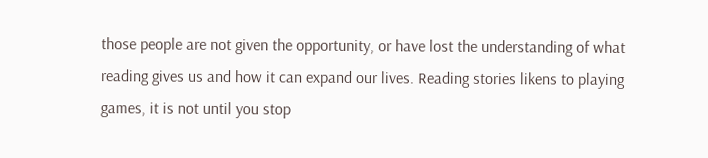those people are not given the opportunity, or have lost the understanding of what reading gives us and how it can expand our lives. Reading stories likens to playing games, it is not until you stop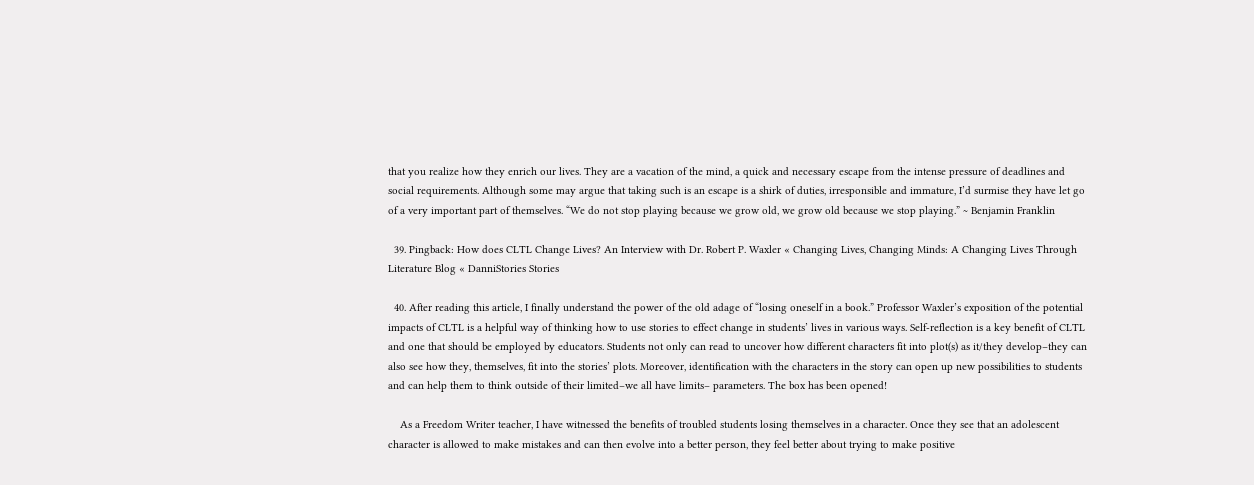that you realize how they enrich our lives. They are a vacation of the mind, a quick and necessary escape from the intense pressure of deadlines and social requirements. Although some may argue that taking such is an escape is a shirk of duties, irresponsible and immature, I’d surmise they have let go of a very important part of themselves. “We do not stop playing because we grow old, we grow old because we stop playing.” ~ Benjamin Franklin

  39. Pingback: How does CLTL Change Lives? An Interview with Dr. Robert P. Waxler « Changing Lives, Changing Minds: A Changing Lives Through Literature Blog « DanniStories Stories

  40. After reading this article, I finally understand the power of the old adage of “losing oneself in a book.” Professor Waxler’s exposition of the potential impacts of CLTL is a helpful way of thinking how to use stories to effect change in students’ lives in various ways. Self-reflection is a key benefit of CLTL and one that should be employed by educators. Students not only can read to uncover how different characters fit into plot(s) as it/they develop–they can also see how they, themselves, fit into the stories’ plots. Moreover, identification with the characters in the story can open up new possibilities to students and can help them to think outside of their limited–we all have limits– parameters. The box has been opened!

    As a Freedom Writer teacher, I have witnessed the benefits of troubled students losing themselves in a character. Once they see that an adolescent character is allowed to make mistakes and can then evolve into a better person, they feel better about trying to make positive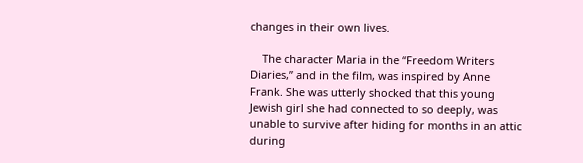changes in their own lives.

    The character Maria in the “Freedom Writers Diaries,” and in the film, was inspired by Anne Frank. She was utterly shocked that this young Jewish girl she had connected to so deeply, was unable to survive after hiding for months in an attic during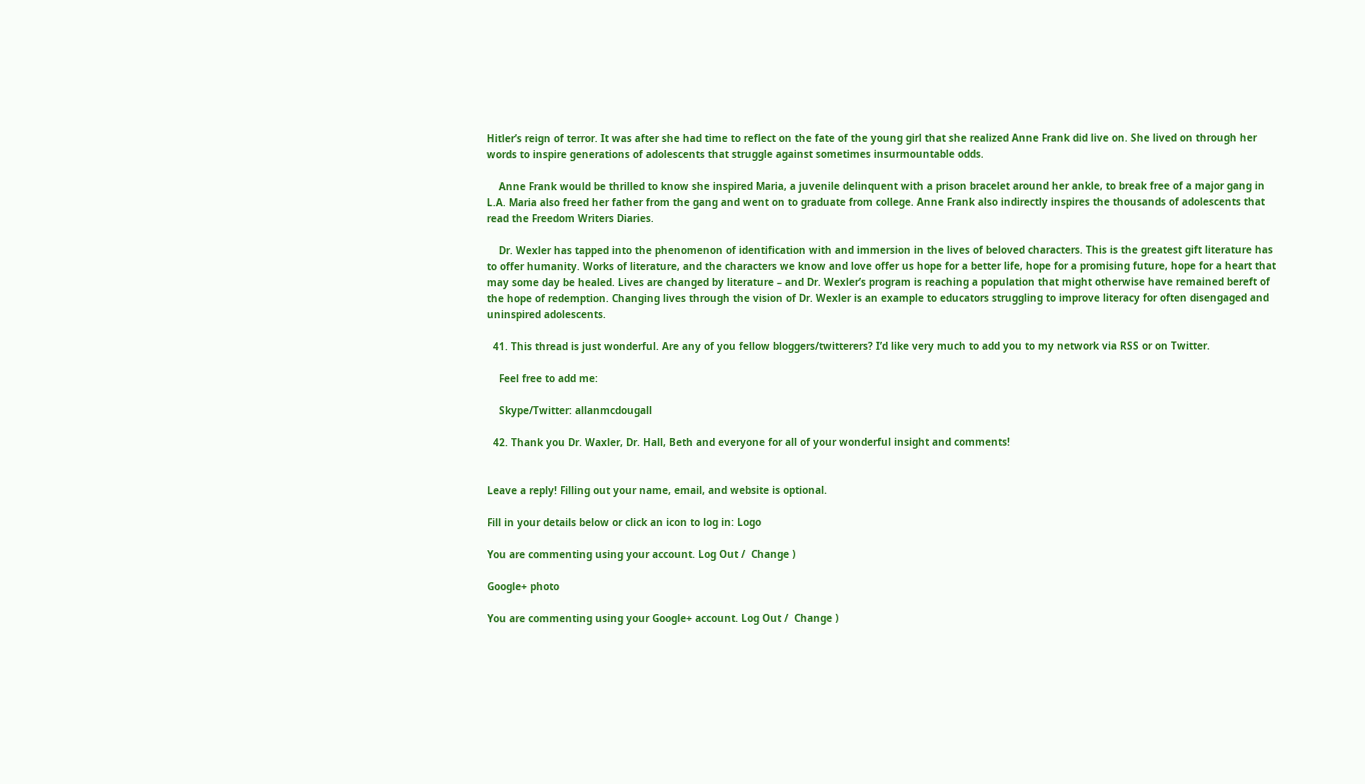Hitler’s reign of terror. It was after she had time to reflect on the fate of the young girl that she realized Anne Frank did live on. She lived on through her words to inspire generations of adolescents that struggle against sometimes insurmountable odds.

    Anne Frank would be thrilled to know she inspired Maria, a juvenile delinquent with a prison bracelet around her ankle, to break free of a major gang in L.A. Maria also freed her father from the gang and went on to graduate from college. Anne Frank also indirectly inspires the thousands of adolescents that read the Freedom Writers Diaries.

    Dr. Wexler has tapped into the phenomenon of identification with and immersion in the lives of beloved characters. This is the greatest gift literature has to offer humanity. Works of literature, and the characters we know and love offer us hope for a better life, hope for a promising future, hope for a heart that may some day be healed. Lives are changed by literature – and Dr. Wexler’s program is reaching a population that might otherwise have remained bereft of the hope of redemption. Changing lives through the vision of Dr. Wexler is an example to educators struggling to improve literacy for often disengaged and uninspired adolescents.

  41. This thread is just wonderful. Are any of you fellow bloggers/twitterers? I’d like very much to add you to my network via RSS or on Twitter.

    Feel free to add me:

    Skype/Twitter: allanmcdougall

  42. Thank you Dr. Waxler, Dr. Hall, Beth and everyone for all of your wonderful insight and comments!


Leave a reply! Filling out your name, email, and website is optional.

Fill in your details below or click an icon to log in: Logo

You are commenting using your account. Log Out /  Change )

Google+ photo

You are commenting using your Google+ account. Log Out /  Change )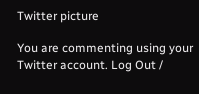Twitter picture

You are commenting using your Twitter account. Log Out /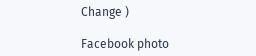Change )

Facebook photo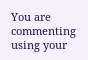You are commenting using your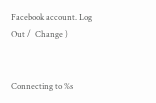Facebook account. Log Out /  Change )


Connecting to %s